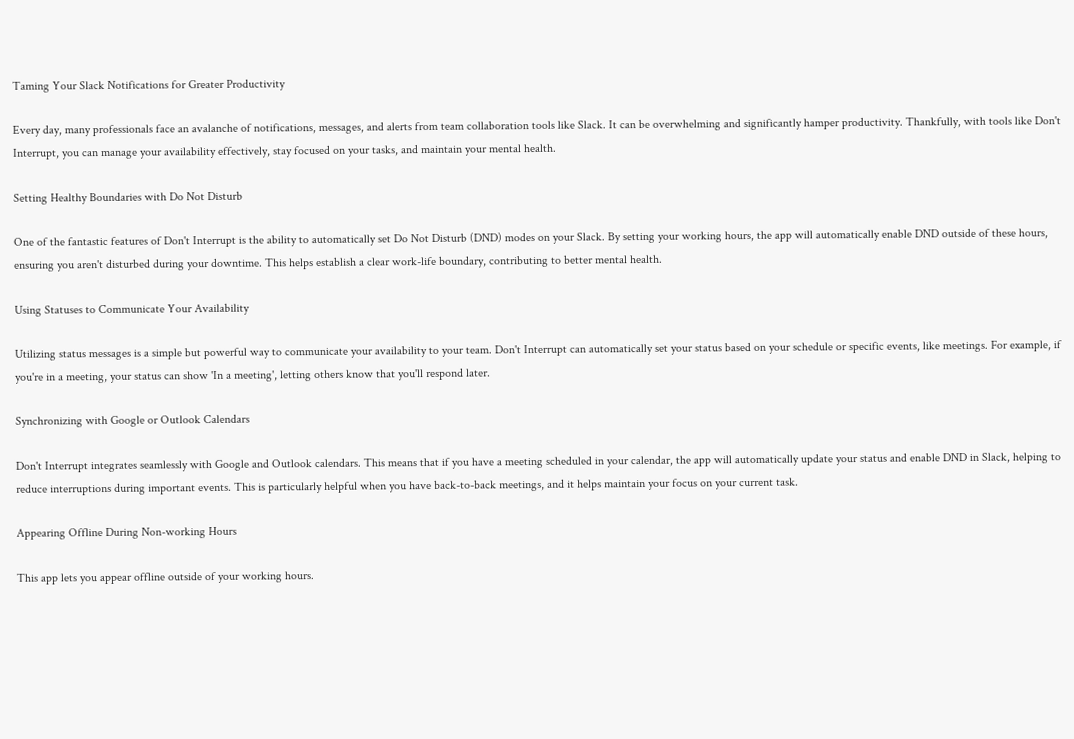Taming Your Slack Notifications for Greater Productivity

Every day, many professionals face an avalanche of notifications, messages, and alerts from team collaboration tools like Slack. It can be overwhelming and significantly hamper productivity. Thankfully, with tools like Don't Interrupt, you can manage your availability effectively, stay focused on your tasks, and maintain your mental health.

Setting Healthy Boundaries with Do Not Disturb

One of the fantastic features of Don't Interrupt is the ability to automatically set Do Not Disturb (DND) modes on your Slack. By setting your working hours, the app will automatically enable DND outside of these hours, ensuring you aren't disturbed during your downtime. This helps establish a clear work-life boundary, contributing to better mental health.

Using Statuses to Communicate Your Availability

Utilizing status messages is a simple but powerful way to communicate your availability to your team. Don't Interrupt can automatically set your status based on your schedule or specific events, like meetings. For example, if you're in a meeting, your status can show 'In a meeting', letting others know that you'll respond later.

Synchronizing with Google or Outlook Calendars

Don't Interrupt integrates seamlessly with Google and Outlook calendars. This means that if you have a meeting scheduled in your calendar, the app will automatically update your status and enable DND in Slack, helping to reduce interruptions during important events. This is particularly helpful when you have back-to-back meetings, and it helps maintain your focus on your current task.

Appearing Offline During Non-working Hours

This app lets you appear offline outside of your working hours.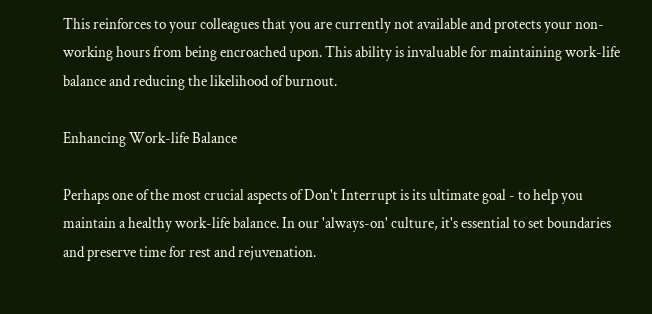This reinforces to your colleagues that you are currently not available and protects your non-working hours from being encroached upon. This ability is invaluable for maintaining work-life balance and reducing the likelihood of burnout.

Enhancing Work-life Balance

Perhaps one of the most crucial aspects of Don't Interrupt is its ultimate goal - to help you maintain a healthy work-life balance. In our 'always-on' culture, it's essential to set boundaries and preserve time for rest and rejuvenation.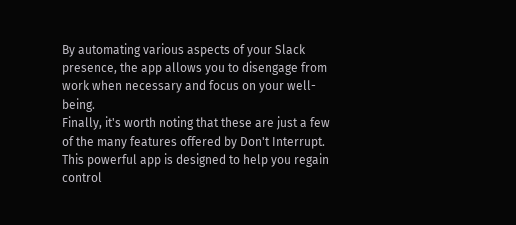By automating various aspects of your Slack presence, the app allows you to disengage from work when necessary and focus on your well-being.
Finally, it's worth noting that these are just a few of the many features offered by Don't Interrupt. This powerful app is designed to help you regain control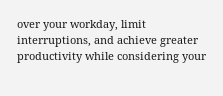over your workday, limit interruptions, and achieve greater productivity while considering your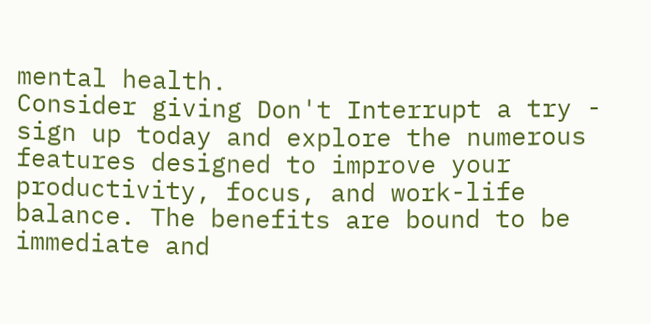mental health.
Consider giving Don't Interrupt a try - sign up today and explore the numerous features designed to improve your productivity, focus, and work-life balance. The benefits are bound to be immediate and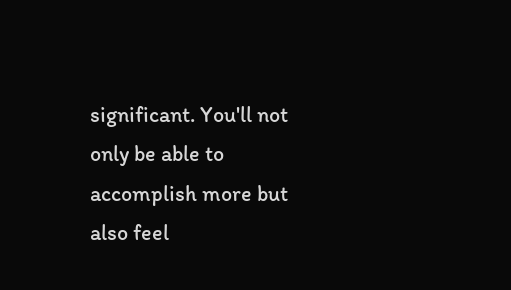significant. You'll not only be able to accomplish more but also feel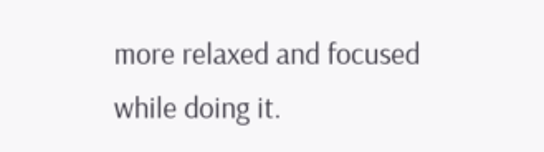more relaxed and focused while doing it.